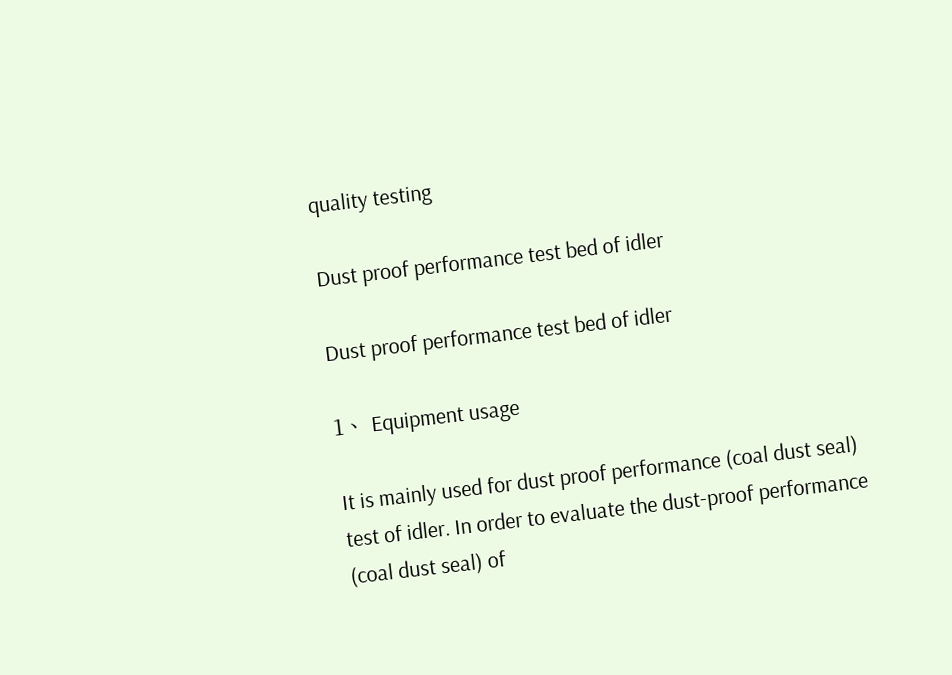quality testing

Dust proof performance test bed of idler

Dust proof performance test bed of idler

1、 Equipment usage

It is mainly used for dust proof performance (coal dust seal) test of idler. In order to evaluate the dust-proof performance (coal dust seal) of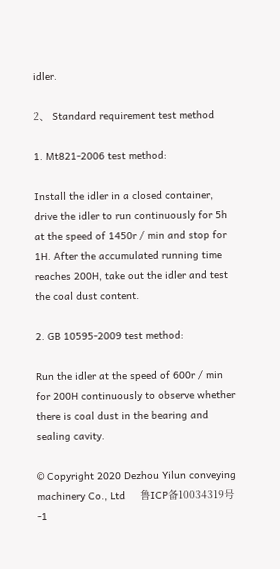idler.

2、 Standard requirement test method

1. Mt821-2006 test method:

Install the idler in a closed container, drive the idler to run continuously for 5h at the speed of 1450r / min and stop for 1H. After the accumulated running time reaches 200H, take out the idler and test the coal dust content.

2. GB 10595-2009 test method:

Run the idler at the speed of 600r / min for 200H continuously to observe whether there is coal dust in the bearing and sealing cavity.

© Copyright 2020 Dezhou Yilun conveying machinery Co., Ltd     鲁ICP备10034319号-1